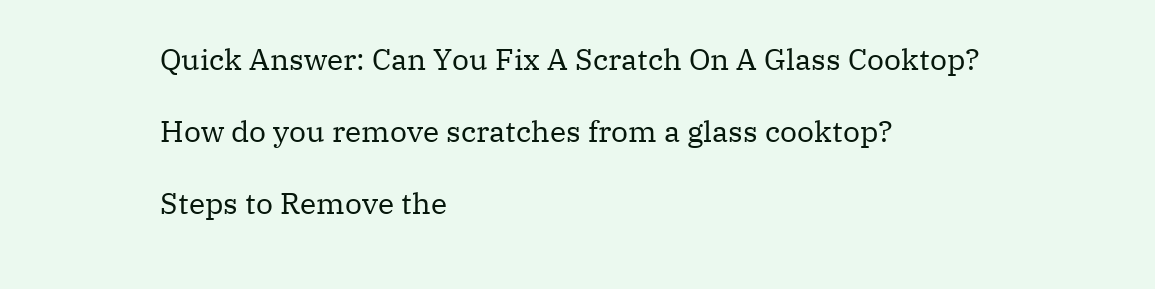Quick Answer: Can You Fix A Scratch On A Glass Cooktop?

How do you remove scratches from a glass cooktop?

Steps to Remove the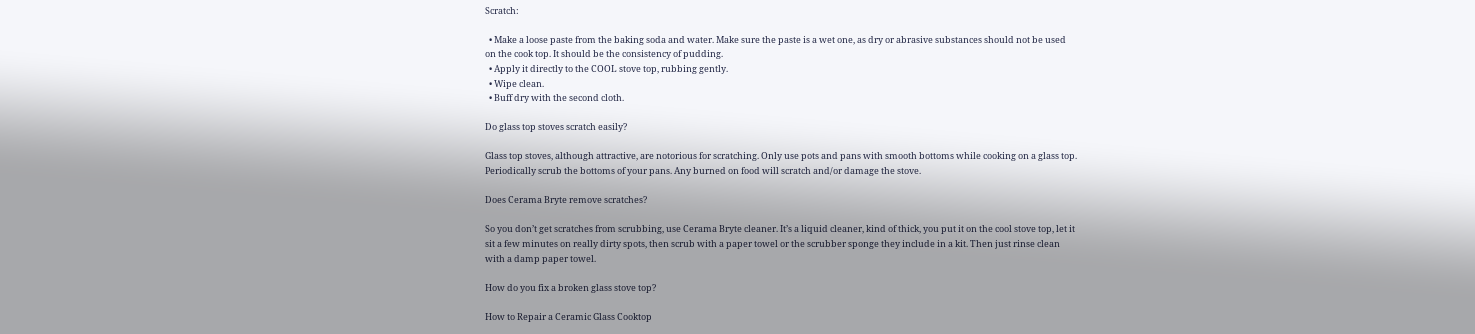Scratch:

  • Make a loose paste from the baking soda and water. Make sure the paste is a wet one, as dry or abrasive substances should not be used on the cook top. It should be the consistency of pudding.
  • Apply it directly to the COOL stove top, rubbing gently.
  • Wipe clean.
  • Buff dry with the second cloth.

Do glass top stoves scratch easily?

Glass top stoves, although attractive, are notorious for scratching. Only use pots and pans with smooth bottoms while cooking on a glass top. Periodically scrub the bottoms of your pans. Any burned on food will scratch and/or damage the stove.

Does Cerama Bryte remove scratches?

So you don’t get scratches from scrubbing, use Cerama Bryte cleaner. It’s a liquid cleaner, kind of thick, you put it on the cool stove top, let it sit a few minutes on really dirty spots, then scrub with a paper towel or the scrubber sponge they include in a kit. Then just rinse clean with a damp paper towel.

How do you fix a broken glass stove top?

How to Repair a Ceramic Glass Cooktop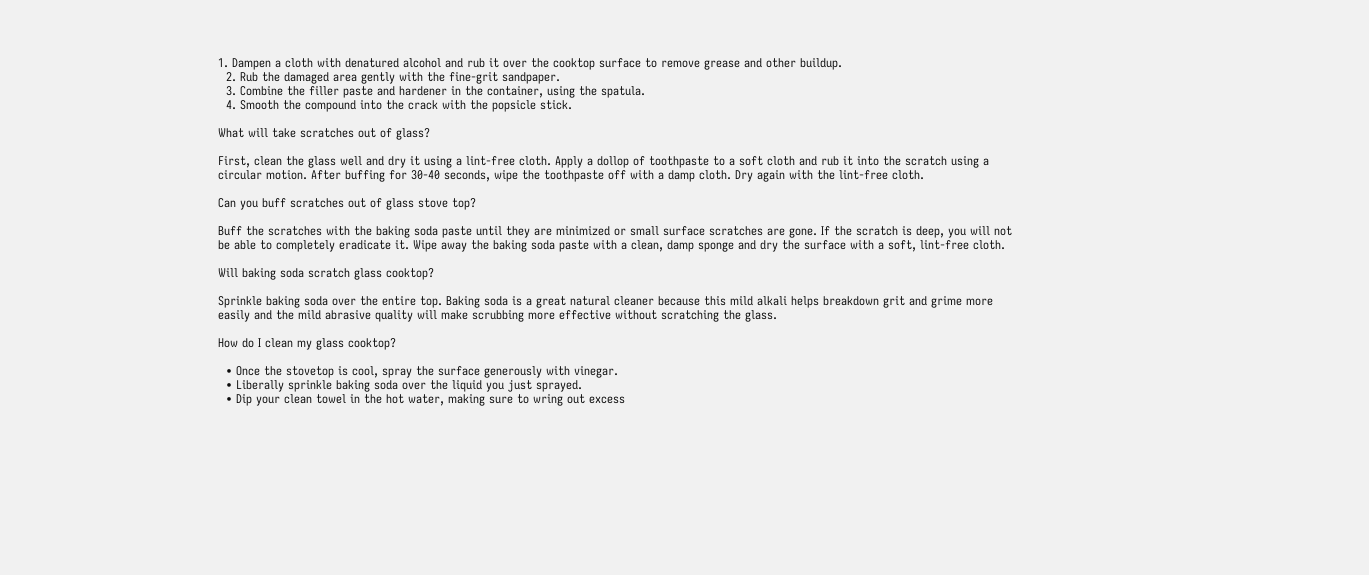1. Dampen a cloth with denatured alcohol and rub it over the cooktop surface to remove grease and other buildup.
  2. Rub the damaged area gently with the fine-grit sandpaper.
  3. Combine the filler paste and hardener in the container, using the spatula.
  4. Smooth the compound into the crack with the popsicle stick.

What will take scratches out of glass?

First, clean the glass well and dry it using a lint-free cloth. Apply a dollop of toothpaste to a soft cloth and rub it into the scratch using a circular motion. After buffing for 30-40 seconds, wipe the toothpaste off with a damp cloth. Dry again with the lint-free cloth.

Can you buff scratches out of glass stove top?

Buff the scratches with the baking soda paste until they are minimized or small surface scratches are gone. If the scratch is deep, you will not be able to completely eradicate it. Wipe away the baking soda paste with a clean, damp sponge and dry the surface with a soft, lint-free cloth.

Will baking soda scratch glass cooktop?

Sprinkle baking soda over the entire top. Baking soda is a great natural cleaner because this mild alkali helps breakdown grit and grime more easily and the mild abrasive quality will make scrubbing more effective without scratching the glass.

How do I clean my glass cooktop?

  • Once the stovetop is cool, spray the surface generously with vinegar.
  • Liberally sprinkle baking soda over the liquid you just sprayed.
  • Dip your clean towel in the hot water, making sure to wring out excess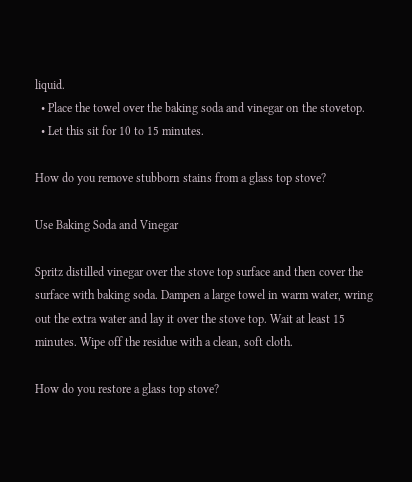liquid.
  • Place the towel over the baking soda and vinegar on the stovetop.
  • Let this sit for 10 to 15 minutes.

How do you remove stubborn stains from a glass top stove?

Use Baking Soda and Vinegar

Spritz distilled vinegar over the stove top surface and then cover the surface with baking soda. Dampen a large towel in warm water, wring out the extra water and lay it over the stove top. Wait at least 15 minutes. Wipe off the residue with a clean, soft cloth.

How do you restore a glass top stove?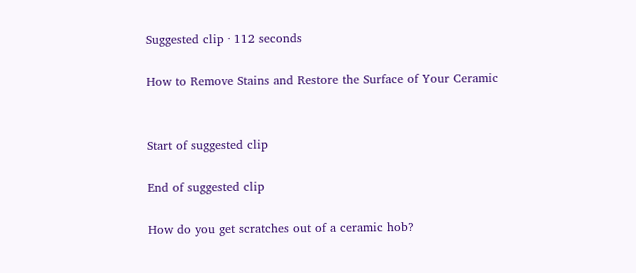Suggested clip · 112 seconds

How to Remove Stains and Restore the Surface of Your Ceramic


Start of suggested clip

End of suggested clip

How do you get scratches out of a ceramic hob?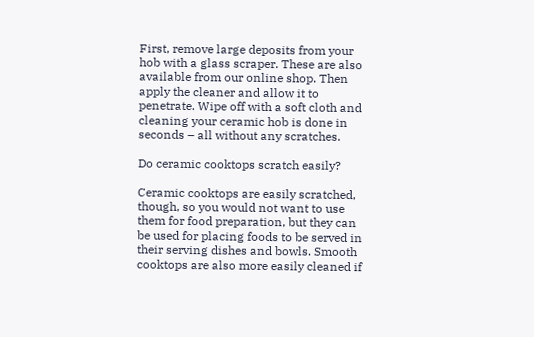First, remove large deposits from your hob with a glass scraper. These are also available from our online shop. Then apply the cleaner and allow it to penetrate. Wipe off with a soft cloth and cleaning your ceramic hob is done in seconds – all without any scratches.

Do ceramic cooktops scratch easily?

Ceramic cooktops are easily scratched, though, so you would not want to use them for food preparation, but they can be used for placing foods to be served in their serving dishes and bowls. Smooth cooktops are also more easily cleaned if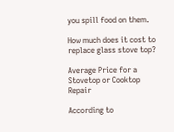you spill food on them.

How much does it cost to replace glass stove top?

Average Price for a Stovetop or Cooktop Repair

According to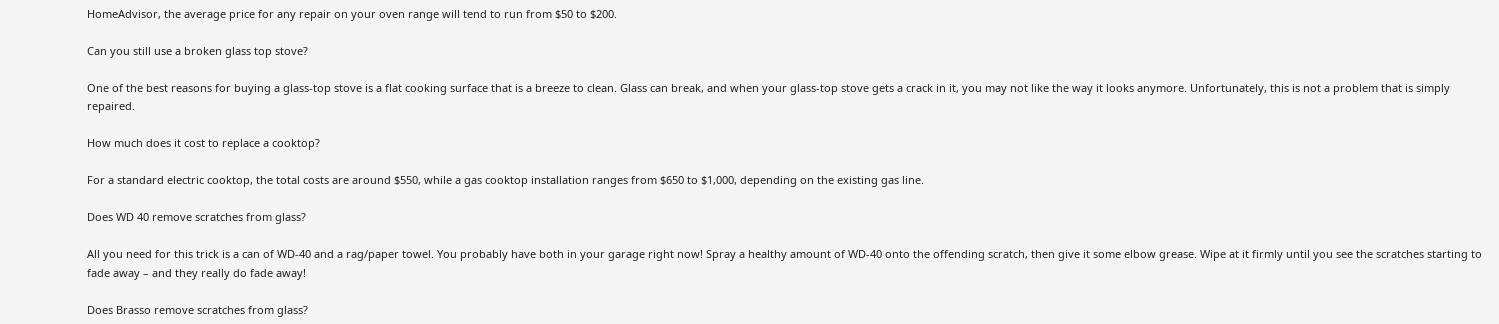HomeAdvisor, the average price for any repair on your oven range will tend to run from $50 to $200.

Can you still use a broken glass top stove?

One of the best reasons for buying a glass-top stove is a flat cooking surface that is a breeze to clean. Glass can break, and when your glass-top stove gets a crack in it, you may not like the way it looks anymore. Unfortunately, this is not a problem that is simply repaired.

How much does it cost to replace a cooktop?

For a standard electric cooktop, the total costs are around $550, while a gas cooktop installation ranges from $650 to $1,000, depending on the existing gas line.

Does WD 40 remove scratches from glass?

All you need for this trick is a can of WD-40 and a rag/paper towel. You probably have both in your garage right now! Spray a healthy amount of WD-40 onto the offending scratch, then give it some elbow grease. Wipe at it firmly until you see the scratches starting to fade away – and they really do fade away!

Does Brasso remove scratches from glass?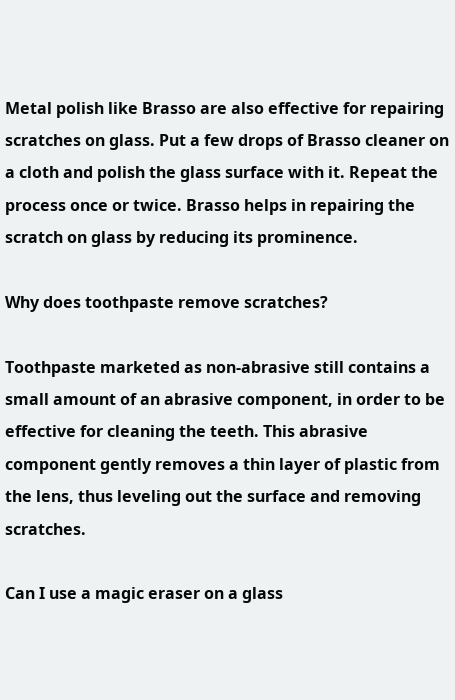Metal polish like Brasso are also effective for repairing scratches on glass. Put a few drops of Brasso cleaner on a cloth and polish the glass surface with it. Repeat the process once or twice. Brasso helps in repairing the scratch on glass by reducing its prominence.

Why does toothpaste remove scratches?

Toothpaste marketed as non-abrasive still contains a small amount of an abrasive component, in order to be effective for cleaning the teeth. This abrasive component gently removes a thin layer of plastic from the lens, thus leveling out the surface and removing scratches.

Can I use a magic eraser on a glass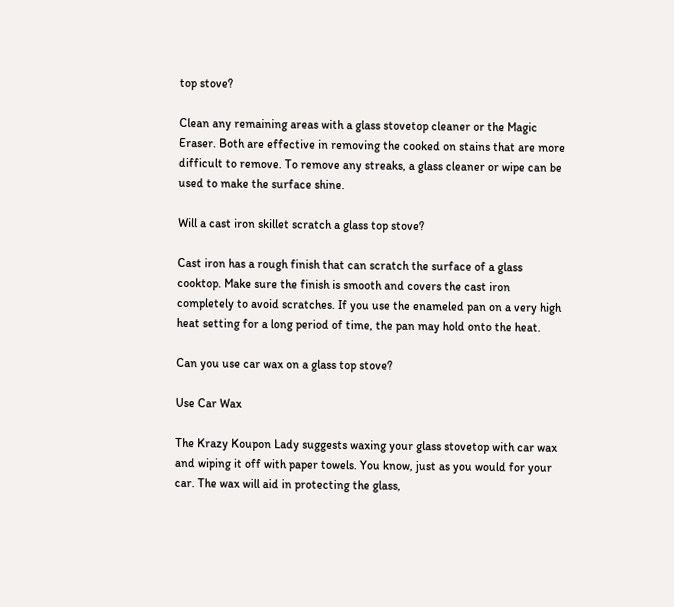top stove?

Clean any remaining areas with a glass stovetop cleaner or the Magic Eraser. Both are effective in removing the cooked on stains that are more difficult to remove. To remove any streaks, a glass cleaner or wipe can be used to make the surface shine.

Will a cast iron skillet scratch a glass top stove?

Cast iron has a rough finish that can scratch the surface of a glass cooktop. Make sure the finish is smooth and covers the cast iron completely to avoid scratches. If you use the enameled pan on a very high heat setting for a long period of time, the pan may hold onto the heat.

Can you use car wax on a glass top stove?

Use Car Wax

The Krazy Koupon Lady suggests waxing your glass stovetop with car wax and wiping it off with paper towels. You know, just as you would for your car. The wax will aid in protecting the glass,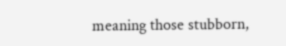meaning those stubborn,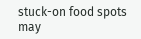stuck-on food spots may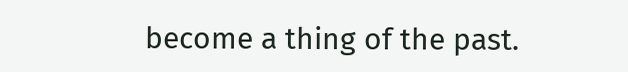become a thing of the past.